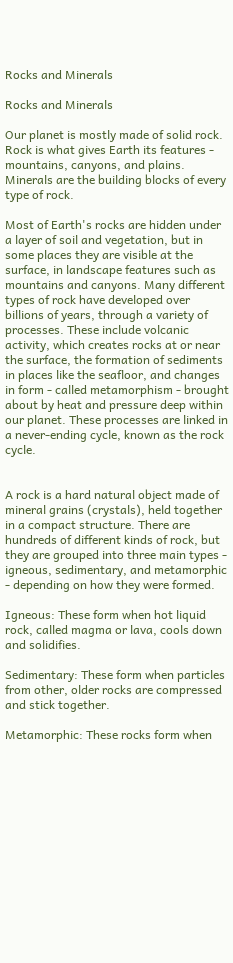Rocks and Minerals

Rocks and Minerals

Our planet is mostly made of solid rock. Rock is what gives Earth its features - mountains, canyons, and plains. Minerals are the building blocks of every type of rock.

Most of Earth's rocks are hidden under a layer of soil and vegetation, but in some places they are visible at the surface, in landscape features such as mountains and canyons. Many different types of rock have developed over billions of years, through a variety of processes. These include volcanic activity, which creates rocks at or near the surface, the formation of sediments in places like the seafloor, and changes in form - called metamorphism - brought about by heat and pressure deep within our planet. These processes are linked in a never-ending cycle, known as the rock cycle.


A rock is a hard natural object made of mineral grains (crystals), held together in a compact structure. There are hundreds of different kinds of rock, but they are grouped into three main types - igneous, sedimentary, and metamorphic - depending on how they were formed.

Igneous: These form when hot liquid rock, called magma or lava, cools down and solidifies.

Sedimentary: These form when particles from other, older rocks are compressed and stick together.

Metamorphic: These rocks form when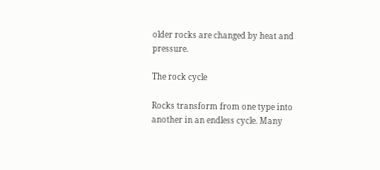older rocks are changed by heat and pressure.

The rock cycle

Rocks transform from one type into another in an endless cycle. Many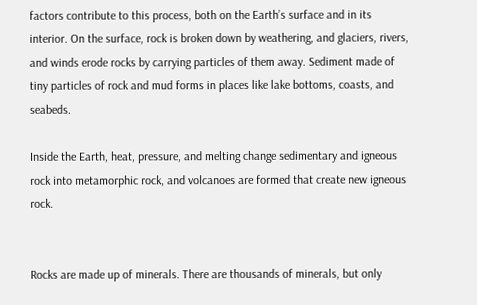factors contribute to this process, both on the Earth’s surface and in its interior. On the surface, rock is broken down by weathering, and glaciers, rivers, and winds erode rocks by carrying particles of them away. Sediment made of tiny particles of rock and mud forms in places like lake bottoms, coasts, and seabeds.

Inside the Earth, heat, pressure, and melting change sedimentary and igneous rock into metamorphic rock, and volcanoes are formed that create new igneous rock.


Rocks are made up of minerals. There are thousands of minerals, but only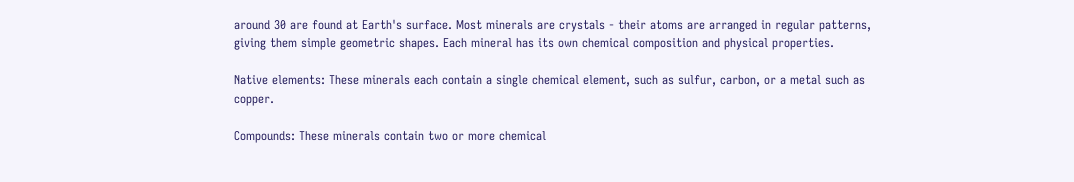around 30 are found at Earth's surface. Most minerals are crystals - their atoms are arranged in regular patterns, giving them simple geometric shapes. Each mineral has its own chemical composition and physical properties.

Native elements: These minerals each contain a single chemical element, such as sulfur, carbon, or a metal such as copper.

Compounds: These minerals contain two or more chemical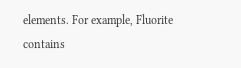elements. For example, Fluorite contains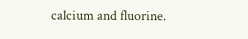calcium and fluorine.